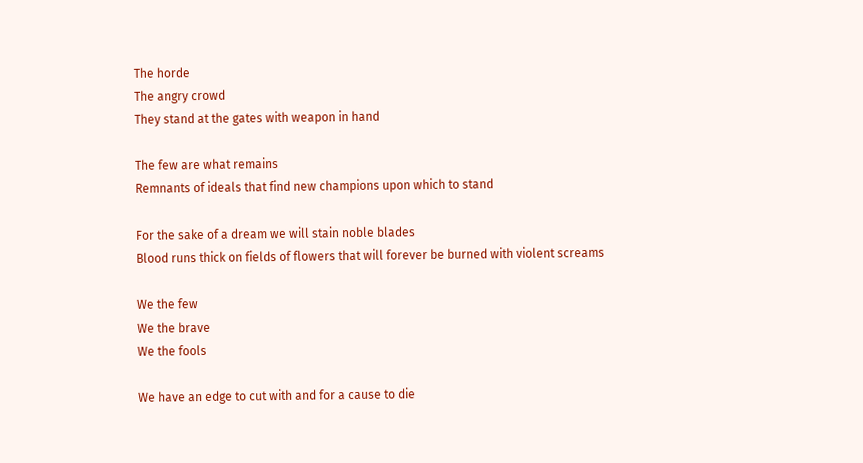The horde
The angry crowd
They stand at the gates with weapon in hand

The few are what remains
Remnants of ideals that find new champions upon which to stand

For the sake of a dream we will stain noble blades
Blood runs thick on fields of flowers that will forever be burned with violent screams

We the few
We the brave
We the fools

We have an edge to cut with and for a cause to die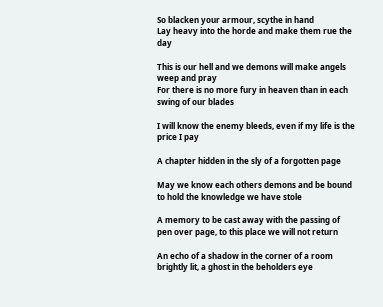So blacken your armour, scythe in hand
Lay heavy into the horde and make them rue the day

This is our hell and we demons will make angels weep and pray
For there is no more fury in heaven than in each swing of our blades

I will know the enemy bleeds, even if my life is the price I pay

A chapter hidden in the sly of a forgotten page

May we know each others demons and be bound to hold the knowledge we have stole

A memory to be cast away with the passing of pen over page, to this place we will not return

An echo of a shadow in the corner of a room brightly lit, a ghost in the beholders eye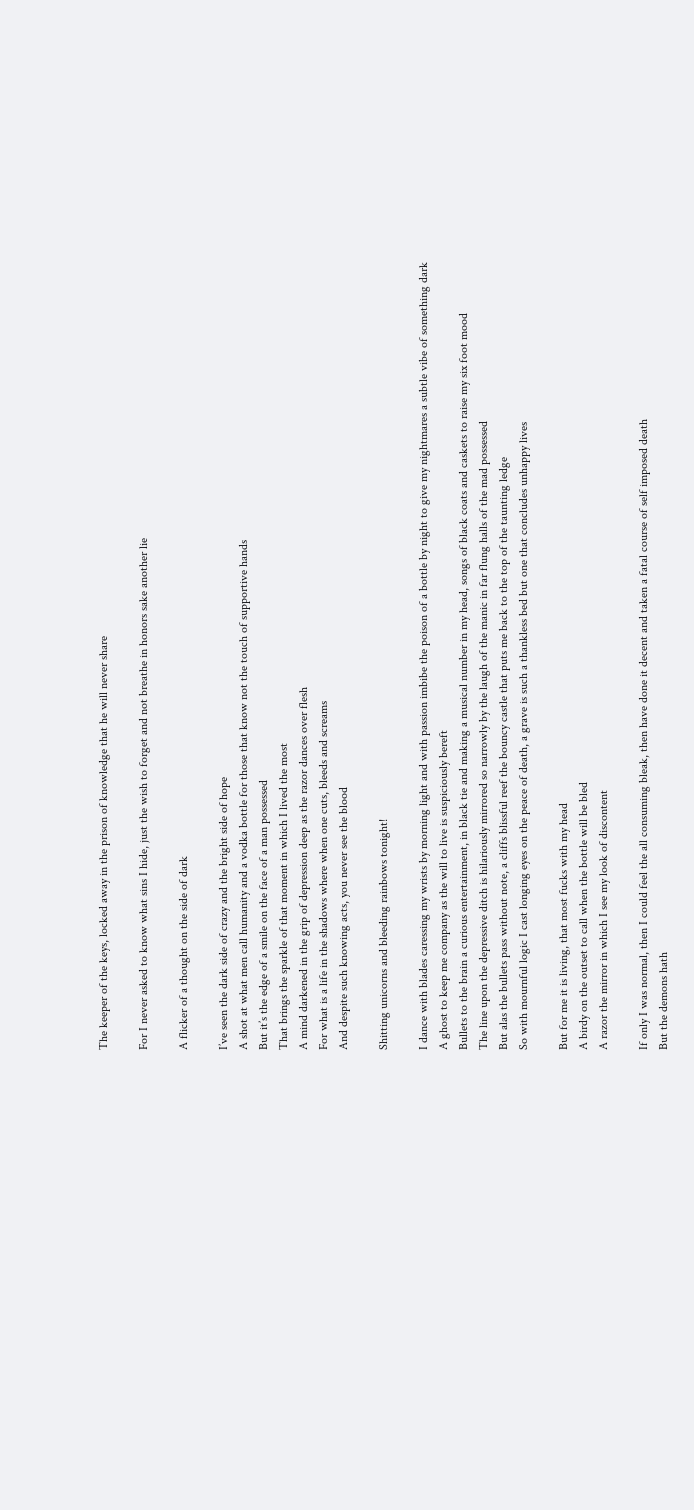The keeper of the keys, locked away in the prison of knowledge that he will never share

For I never asked to know what sins I hide, just the wish to forget and not breathe in honors sake another lie

A flicker of a thought on the side of dark

I’ve seen the dark side of crazy and the bright side of hope
A shot at what men call humanity and a vodka bottle for those that know not the touch of supportive hands
But it’s the edge of a smile on the face of a man possessed
That brings the sparkle of that moment in which I lived the most
A mind darkened in the grip of depression deep as the razor dances over flesh
For what is a life in the shadows where when one cuts, bleeds and screams
And despite such knowing acts, you never see the blood

Shitting unicorns and bleeding rainbows tonight!

I dance with blades caressing my wrists by morning light and with passion imbibe the poison of a bottle by night to give my nightmares a subtle vibe of something dark
A ghost to keep me company as the will to live is suspiciously bereft
Bullets to the brain a curious entertainment, in black tie and making a musical number in my head, songs of black coats and caskets to raise my six foot mood
The line upon the depressive ditch is hilariously mirrored so narrowly by the laugh of the manic in far flung halls of the mad possessed
But alas the bullets pass without note, a cliffs blissful reef the bouncy castle that puts me back to the top of the taunting ledge
So with mournful logic I cast longing eyes on the peace of death, a grave is such a thankless bed but one that concludes unhappy lives

But for me it is living, that most fucks with my head
A birdy on the outset to call when the bottle will be bled
A razor the mirror in which I see my look of discontent

If only I was normal, then I could feel the all consuming bleak, then have done it decent and taken a fatal course of self imposed death
But the demons hath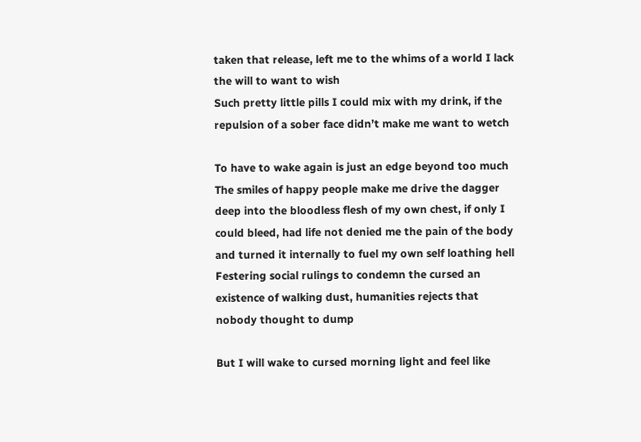taken that release, left me to the whims of a world I lack the will to want to wish
Such pretty little pills I could mix with my drink, if the repulsion of a sober face didn’t make me want to wetch

To have to wake again is just an edge beyond too much
The smiles of happy people make me drive the dagger deep into the bloodless flesh of my own chest, if only I could bleed, had life not denied me the pain of the body and turned it internally to fuel my own self loathing hell
Festering social rulings to condemn the cursed an existence of walking dust, humanities rejects that nobody thought to dump

But I will wake to cursed morning light and feel like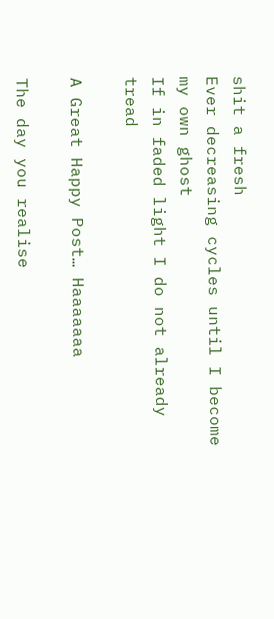shit a fresh
Ever decreasing cycles until I become my own ghost
If in faded light I do not already tread

A Great Happy Post… Haaaaaaa

The day you realise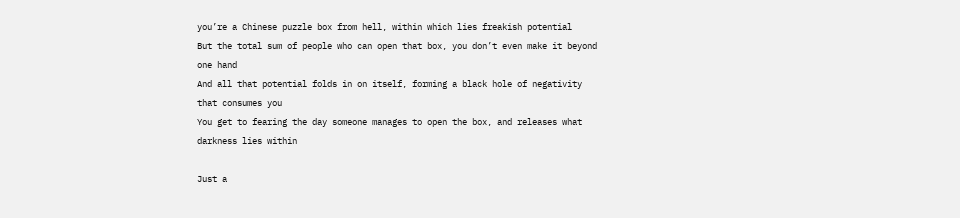you’re a Chinese puzzle box from hell, within which lies freakish potential
But the total sum of people who can open that box, you don’t even make it beyond one hand
And all that potential folds in on itself, forming a black hole of negativity that consumes you
You get to fearing the day someone manages to open the box, and releases what darkness lies within

Just a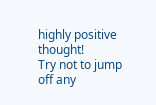highly positive thought!
Try not to jump off any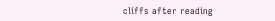cliffs after reading